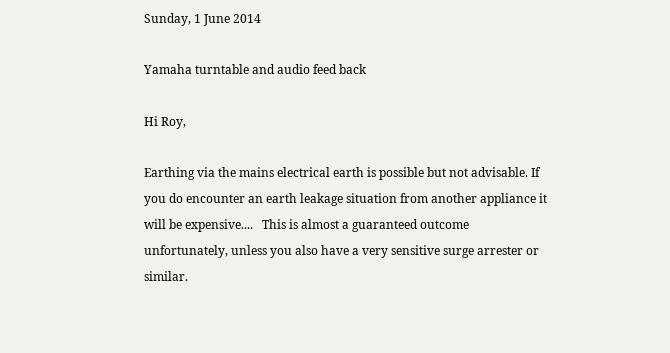Sunday, 1 June 2014

Yamaha turntable and audio feed back

Hi Roy,

Earthing via the mains electrical earth is possible but not advisable. If you do encounter an earth leakage situation from another appliance it will be expensive....   This is almost a guaranteed outcome unfortunately, unless you also have a very sensitive surge arrester or similar.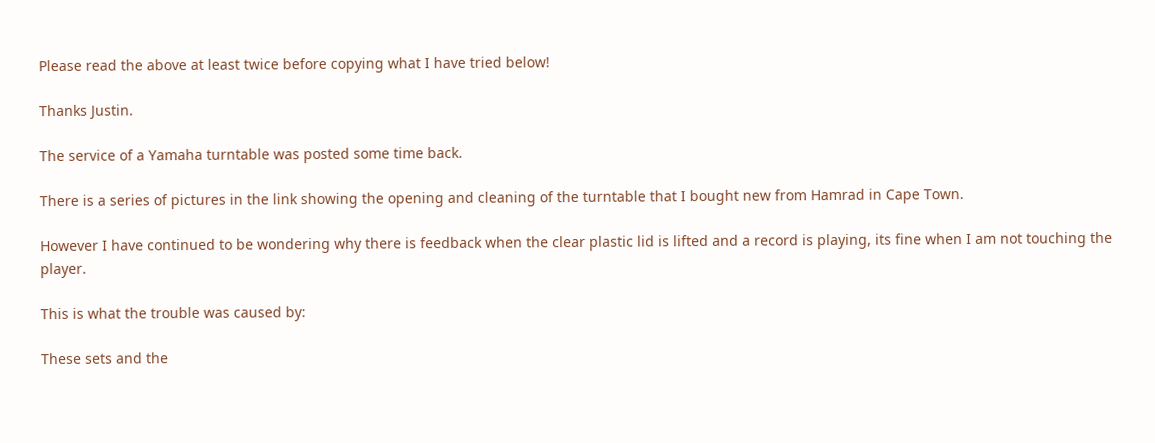Please read the above at least twice before copying what I have tried below!

Thanks Justin.

The service of a Yamaha turntable was posted some time back.

There is a series of pictures in the link showing the opening and cleaning of the turntable that I bought new from Hamrad in Cape Town.

However I have continued to be wondering why there is feedback when the clear plastic lid is lifted and a record is playing, its fine when I am not touching the player.

This is what the trouble was caused by:

These sets and the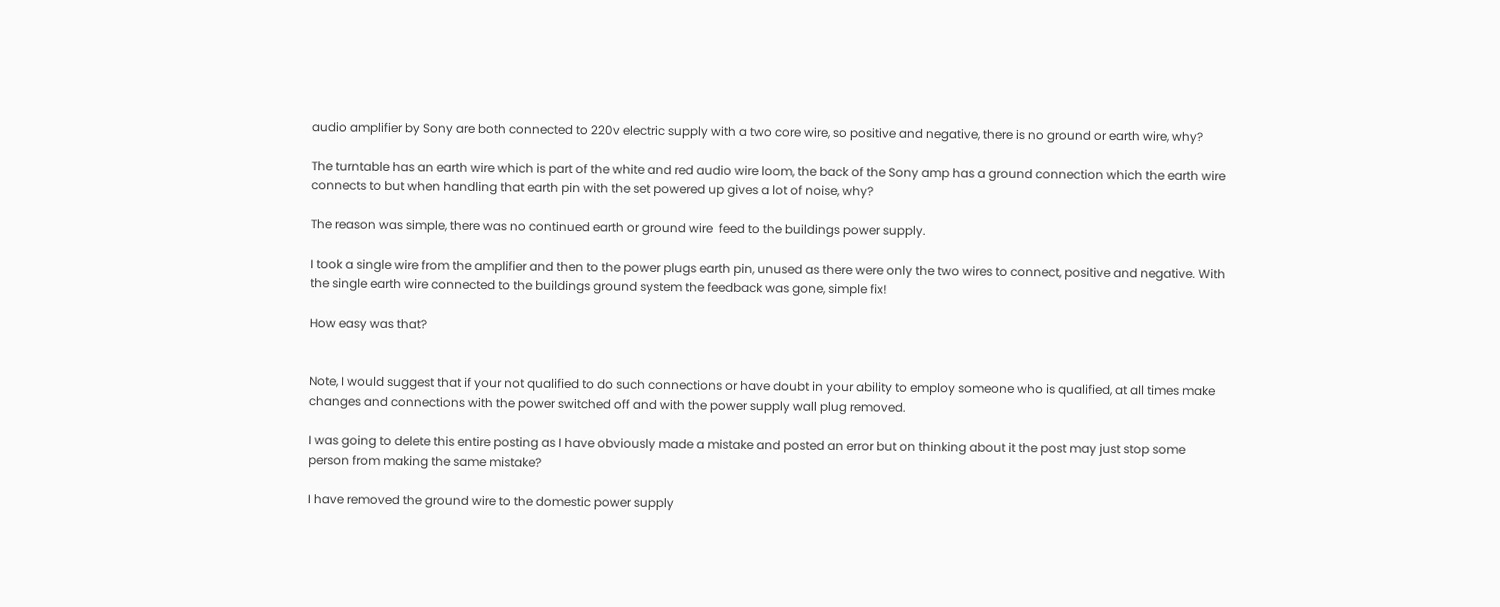audio amplifier by Sony are both connected to 220v electric supply with a two core wire, so positive and negative, there is no ground or earth wire, why?

The turntable has an earth wire which is part of the white and red audio wire loom, the back of the Sony amp has a ground connection which the earth wire connects to but when handling that earth pin with the set powered up gives a lot of noise, why?

The reason was simple, there was no continued earth or ground wire  feed to the buildings power supply.

I took a single wire from the amplifier and then to the power plugs earth pin, unused as there were only the two wires to connect, positive and negative. With the single earth wire connected to the buildings ground system the feedback was gone, simple fix!

How easy was that?


Note, I would suggest that if your not qualified to do such connections or have doubt in your ability to employ someone who is qualified, at all times make changes and connections with the power switched off and with the power supply wall plug removed.

I was going to delete this entire posting as I have obviously made a mistake and posted an error but on thinking about it the post may just stop some person from making the same mistake?

I have removed the ground wire to the domestic power supply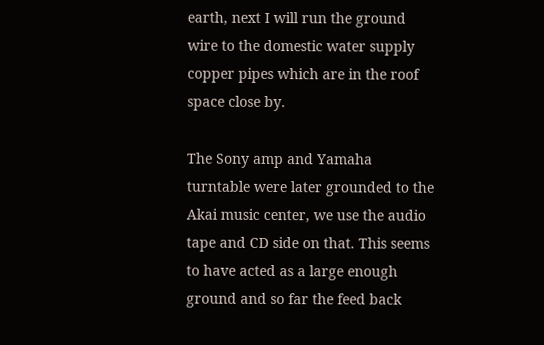earth, next I will run the ground wire to the domestic water supply copper pipes which are in the roof space close by.

The Sony amp and Yamaha turntable were later grounded to the Akai music center, we use the audio tape and CD side on that. This seems to have acted as a large enough ground and so far the feed back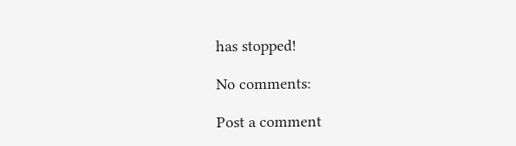has stopped!

No comments:

Post a comment